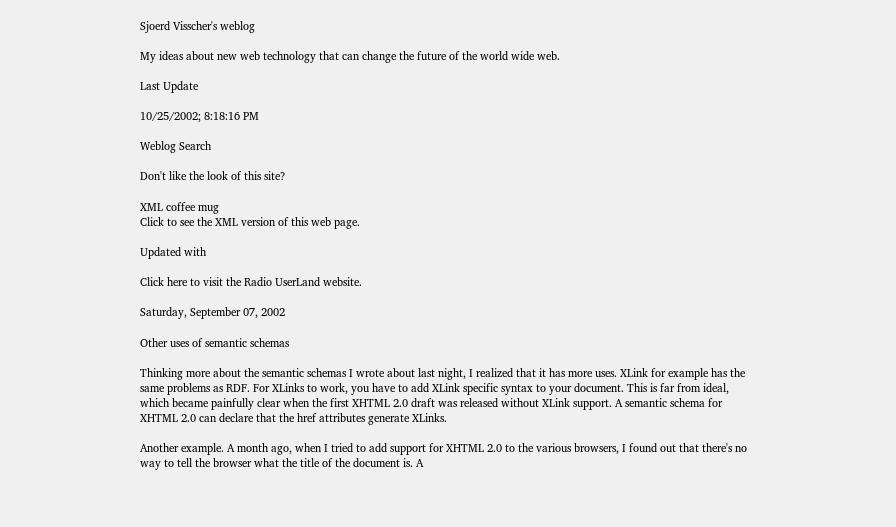Sjoerd Visscher's weblog

My ideas about new web technology that can change the future of the world wide web.

Last Update

10/25/2002; 8:18:16 PM

Weblog Search

Don't like the look of this site?

XML coffee mug
Click to see the XML version of this web page.

Updated with

Click here to visit the Radio UserLand website.

Saturday, September 07, 2002

Other uses of semantic schemas

Thinking more about the semantic schemas I wrote about last night, I realized that it has more uses. XLink for example has the same problems as RDF. For XLinks to work, you have to add XLink specific syntax to your document. This is far from ideal, which became painfully clear when the first XHTML 2.0 draft was released without XLink support. A semantic schema for XHTML 2.0 can declare that the href attributes generate XLinks.

Another example. A month ago, when I tried to add support for XHTML 2.0 to the various browsers, I found out that there's no way to tell the browser what the title of the document is. A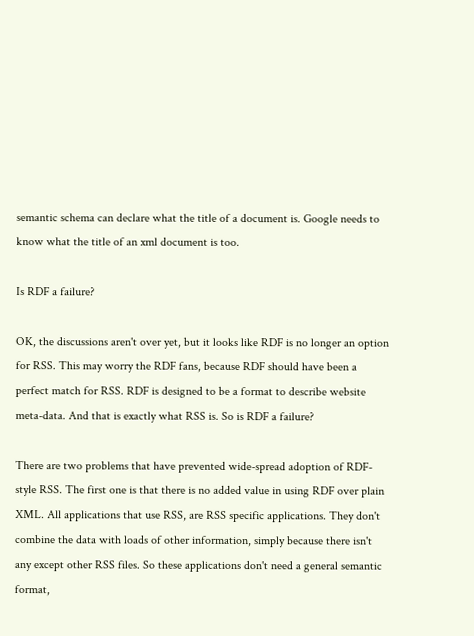semantic schema can declare what the title of a document is. Google needs to know what the title of an xml document is too.

Is RDF a failure?

OK, the discussions aren't over yet, but it looks like RDF is no longer an option for RSS. This may worry the RDF fans, because RDF should have been a perfect match for RSS. RDF is designed to be a format to describe website meta-data. And that is exactly what RSS is. So is RDF a failure?

There are two problems that have prevented wide-spread adoption of RDF-style RSS. The first one is that there is no added value in using RDF over plain XML. All applications that use RSS, are RSS specific applications. They don't combine the data with loads of other information, simply because there isn't any except other RSS files. So these applications don't need a general semantic format,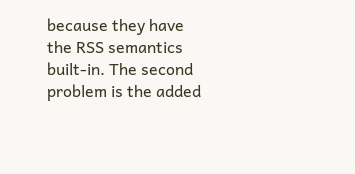because they have the RSS semantics built-in. The second problem is the added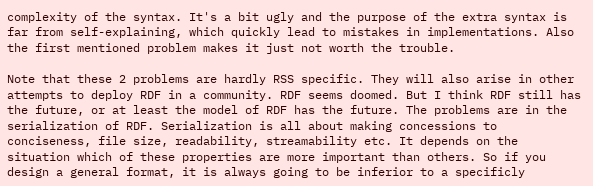complexity of the syntax. It's a bit ugly and the purpose of the extra syntax is far from self-explaining, which quickly lead to mistakes in implementations. Also the first mentioned problem makes it just not worth the trouble.

Note that these 2 problems are hardly RSS specific. They will also arise in other attempts to deploy RDF in a community. RDF seems doomed. But I think RDF still has the future, or at least the model of RDF has the future. The problems are in the serialization of RDF. Serialization is all about making concessions to conciseness, file size, readability, streamability etc. It depends on the situation which of these properties are more important than others. So if you design a general format, it is always going to be inferior to a specificly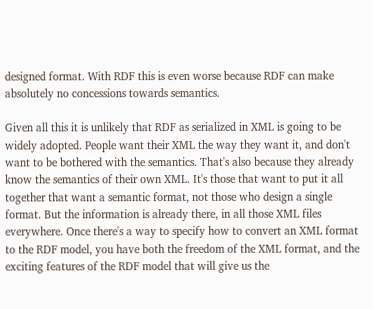designed format. With RDF this is even worse because RDF can make absolutely no concessions towards semantics.

Given all this it is unlikely that RDF as serialized in XML is going to be widely adopted. People want their XML the way they want it, and don't want to be bothered with the semantics. That's also because they already know the semantics of their own XML. It's those that want to put it all together that want a semantic format, not those who design a single format. But the information is already there, in all those XML files everywhere. Once there's a way to specify how to convert an XML format to the RDF model, you have both the freedom of the XML format, and the exciting features of the RDF model that will give us the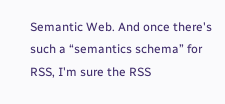Semantic Web. And once there's such a “semantics schema” for RSS, I'm sure the RSS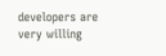developers are very willing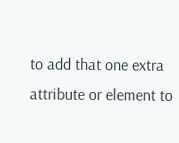to add that one extra attribute or element to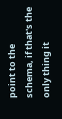point to the schema, if that's the only thing it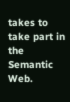takes to take part in the Semantic Web.